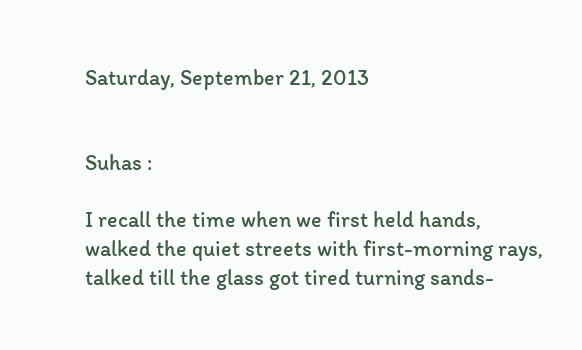Saturday, September 21, 2013


Suhas :

I recall the time when we first held hands,
walked the quiet streets with first-morning rays,
talked till the glass got tired turning sands-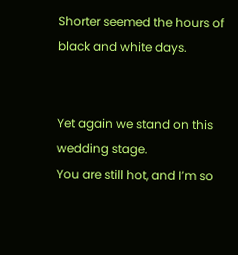Shorter seemed the hours of black and white days.


Yet again we stand on this wedding stage.
You are still hot, and I’m so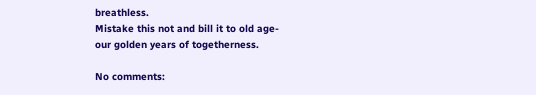breathless.
Mistake this not and bill it to old age-
our golden years of togetherness.

No comments: